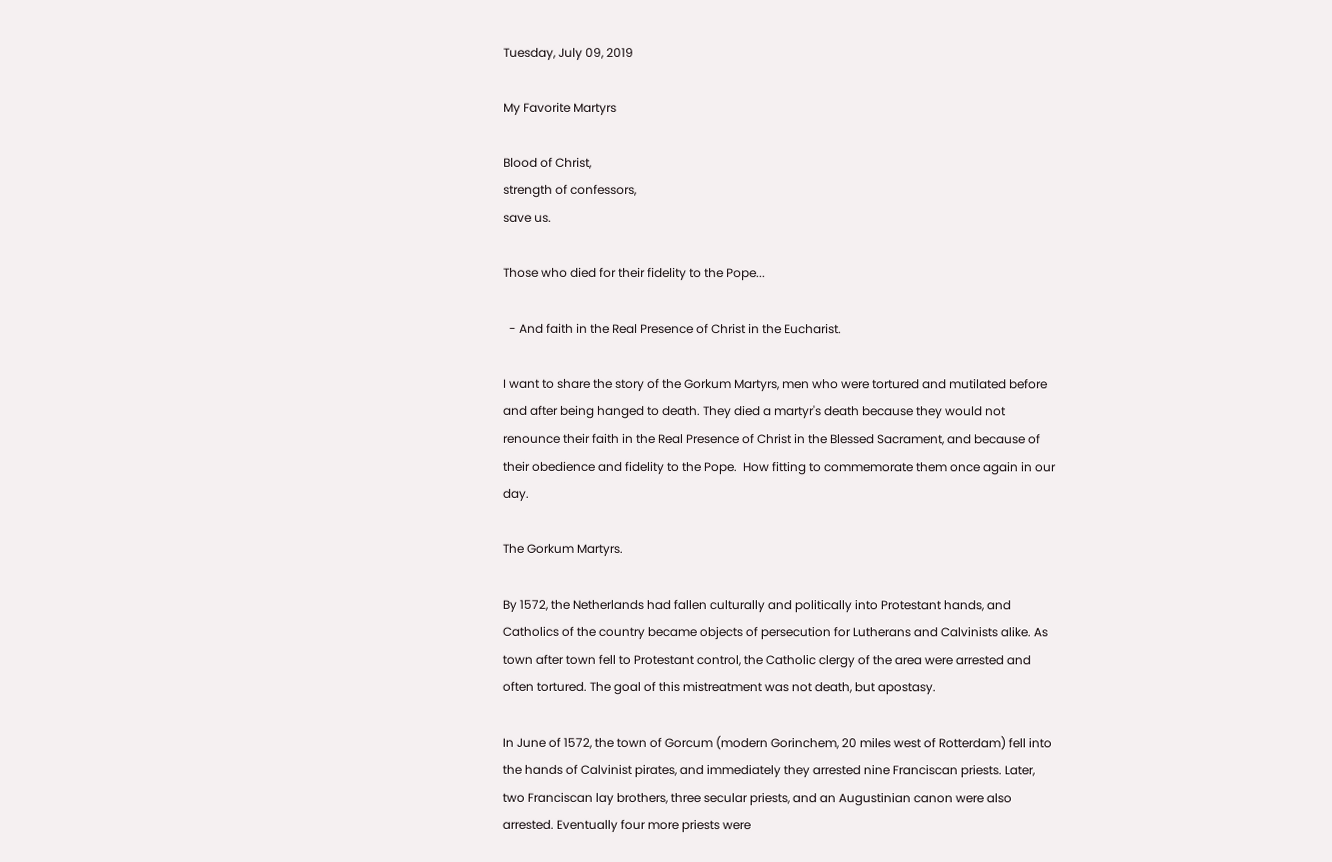Tuesday, July 09, 2019

My Favorite Martyrs

Blood of Christ,
strength of confessors,
save us.

Those who died for their fidelity to the Pope...

  - And faith in the Real Presence of Christ in the Eucharist.

I want to share the story of the Gorkum Martyrs, men who were tortured and mutilated before and after being hanged to death. They died a martyr's death because they would not renounce their faith in the Real Presence of Christ in the Blessed Sacrament, and because of their obedience and fidelity to the Pope.  How fitting to commemorate them once again in our day.

The Gorkum Martyrs.

By 1572, the Netherlands had fallen culturally and politically into Protestant hands, and Catholics of the country became objects of persecution for Lutherans and Calvinists alike. As town after town fell to Protestant control, the Catholic clergy of the area were arrested and often tortured. The goal of this mistreatment was not death, but apostasy.

In June of 1572, the town of Gorcum (modern Gorinchem, 20 miles west of Rotterdam) fell into the hands of Calvinist pirates, and immediately they arrested nine Franciscan priests. Later, two Franciscan lay brothers, three secular priests, and an Augustinian canon were also arrested. Eventually four more priests were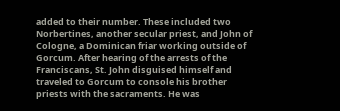added to their number. These included two Norbertines, another secular priest, and John of Cologne, a Dominican friar working outside of Gorcum. After hearing of the arrests of the Franciscans, St. John disguised himself and traveled to Gorcum to console his brother priests with the sacraments. He was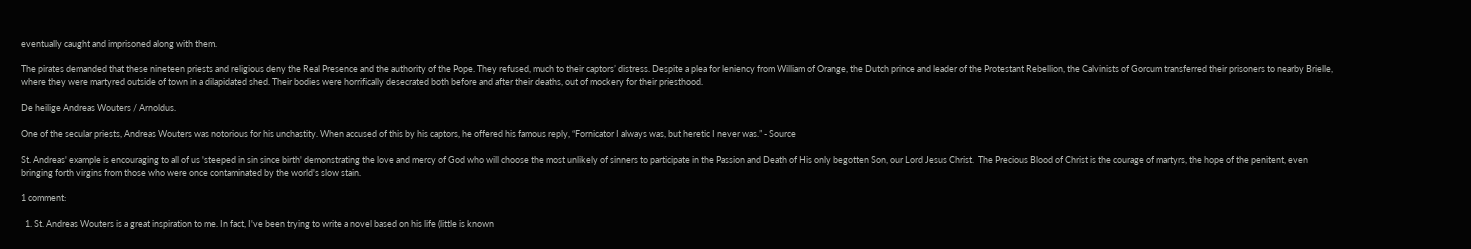eventually caught and imprisoned along with them.

The pirates demanded that these nineteen priests and religious deny the Real Presence and the authority of the Pope. They refused, much to their captors’ distress. Despite a plea for leniency from William of Orange, the Dutch prince and leader of the Protestant Rebellion, the Calvinists of Gorcum transferred their prisoners to nearby Brielle, where they were martyred outside of town in a dilapidated shed. Their bodies were horrifically desecrated both before and after their deaths, out of mockery for their priesthood.

De heilige Andreas Wouters / Arnoldus.

One of the secular priests, Andreas Wouters was notorious for his unchastity. When accused of this by his captors, he offered his famous reply, “Fornicator I always was, but heretic I never was.” - Source

St. Andreas' example is encouraging to all of us 'steeped in sin since birth' demonstrating the love and mercy of God who will choose the most unlikely of sinners to participate in the Passion and Death of His only begotten Son, our Lord Jesus Christ.  The Precious Blood of Christ is the courage of martyrs, the hope of the penitent, even bringing forth virgins from those who were once contaminated by the world's slow stain.

1 comment:

  1. St. Andreas Wouters is a great inspiration to me. In fact, I've been trying to write a novel based on his life (little is known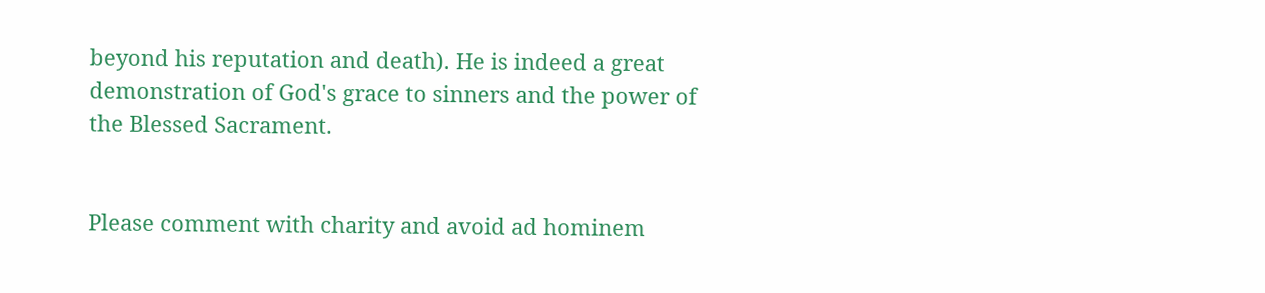beyond his reputation and death). He is indeed a great demonstration of God's grace to sinners and the power of the Blessed Sacrament.


Please comment with charity and avoid ad hominem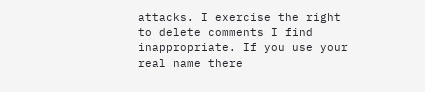attacks. I exercise the right to delete comments I find inappropriate. If you use your real name there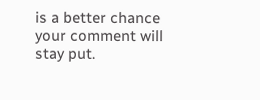is a better chance your comment will stay put.